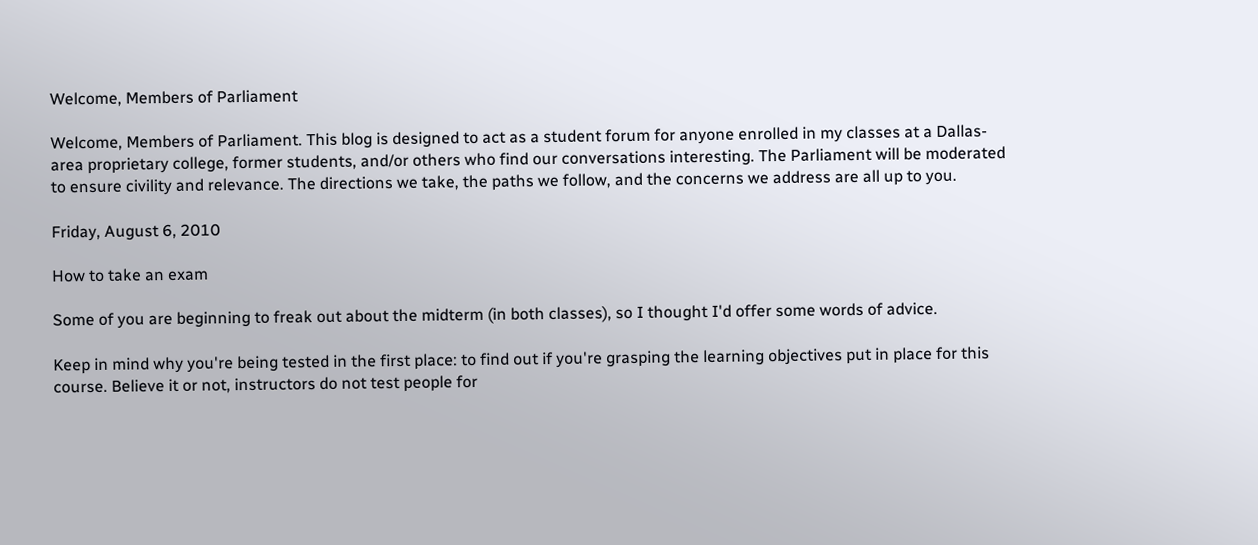Welcome, Members of Parliament

Welcome, Members of Parliament. This blog is designed to act as a student forum for anyone enrolled in my classes at a Dallas-area proprietary college, former students, and/or others who find our conversations interesting. The Parliament will be moderated to ensure civility and relevance. The directions we take, the paths we follow, and the concerns we address are all up to you.

Friday, August 6, 2010

How to take an exam

Some of you are beginning to freak out about the midterm (in both classes), so I thought I'd offer some words of advice.

Keep in mind why you're being tested in the first place: to find out if you're grasping the learning objectives put in place for this course. Believe it or not, instructors do not test people for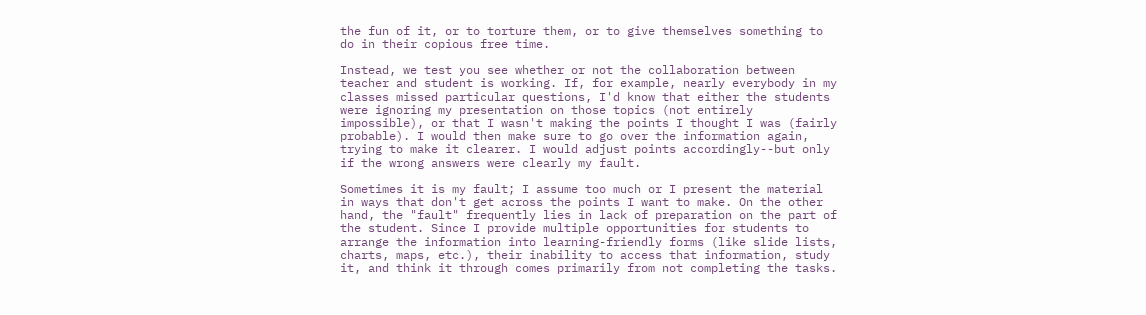the fun of it, or to torture them, or to give themselves something to do in their copious free time.

Instead, we test you see whether or not the collaboration between teacher and student is working. If, for example, nearly everybody in my classes missed particular questions, I'd know that either the students were ignoring my presentation on those topics (not entirely impossible), or that I wasn't making the points I thought I was (fairly probable). I would then make sure to go over the information again, trying to make it clearer. I would adjust points accordingly--but only if the wrong answers were clearly my fault.

Sometimes it is my fault; I assume too much or I present the material in ways that don't get across the points I want to make. On the other hand, the "fault" frequently lies in lack of preparation on the part of the student. Since I provide multiple opportunities for students to arrange the information into learning-friendly forms (like slide lists, charts, maps, etc.), their inability to access that information, study it, and think it through comes primarily from not completing the tasks.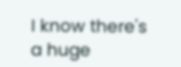I know there's a huge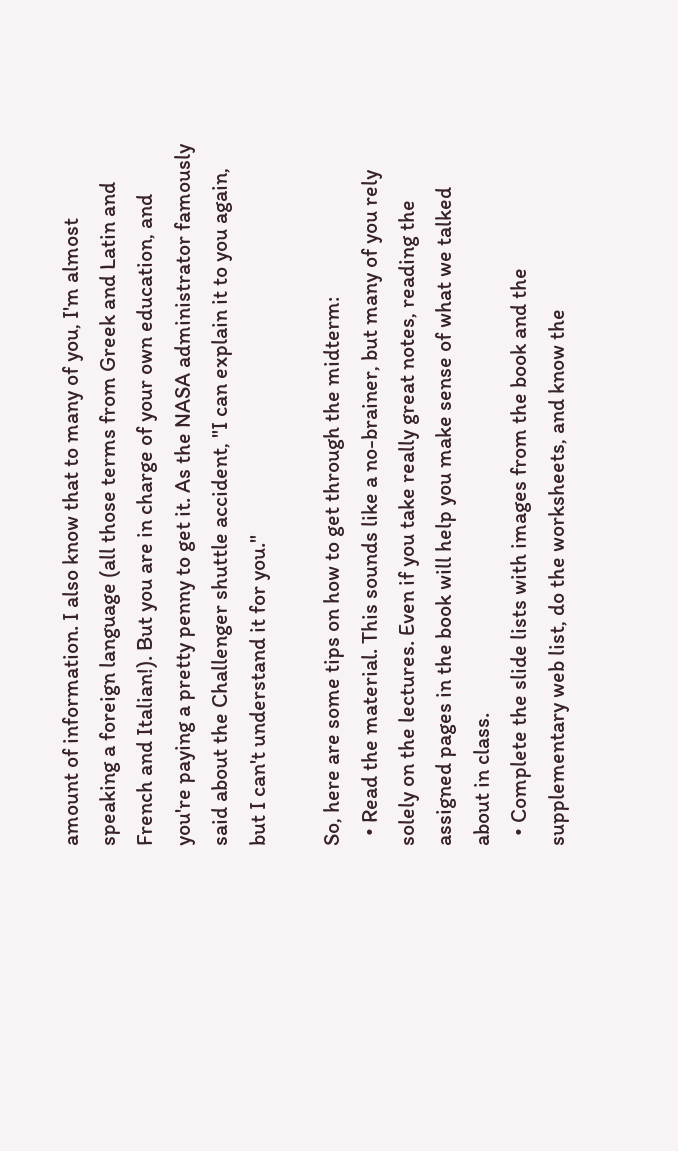amount of information. I also know that to many of you, I'm almost speaking a foreign language (all those terms from Greek and Latin and French and Italian!). But you are in charge of your own education, and you're paying a pretty penny to get it. As the NASA administrator famously said about the Challenger shuttle accident, "I can explain it to you again, but I can't understand it for you."

So, here are some tips on how to get through the midterm:
  • Read the material. This sounds like a no-brainer, but many of you rely solely on the lectures. Even if you take really great notes, reading the assigned pages in the book will help you make sense of what we talked about in class.
  • Complete the slide lists with images from the book and the supplementary web list, do the worksheets, and know the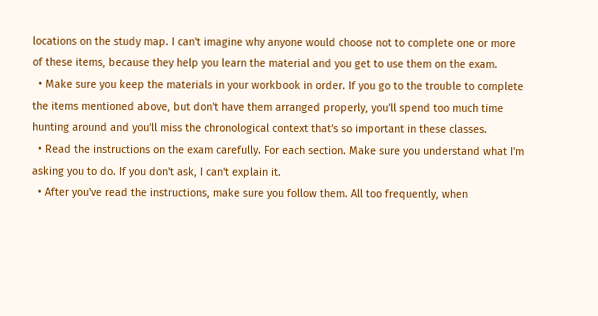locations on the study map. I can't imagine why anyone would choose not to complete one or more of these items, because they help you learn the material and you get to use them on the exam.
  • Make sure you keep the materials in your workbook in order. If you go to the trouble to complete the items mentioned above, but don't have them arranged properly, you'll spend too much time hunting around and you'll miss the chronological context that's so important in these classes.
  • Read the instructions on the exam carefully. For each section. Make sure you understand what I'm asking you to do. If you don't ask, I can't explain it.
  • After you've read the instructions, make sure you follow them. All too frequently, when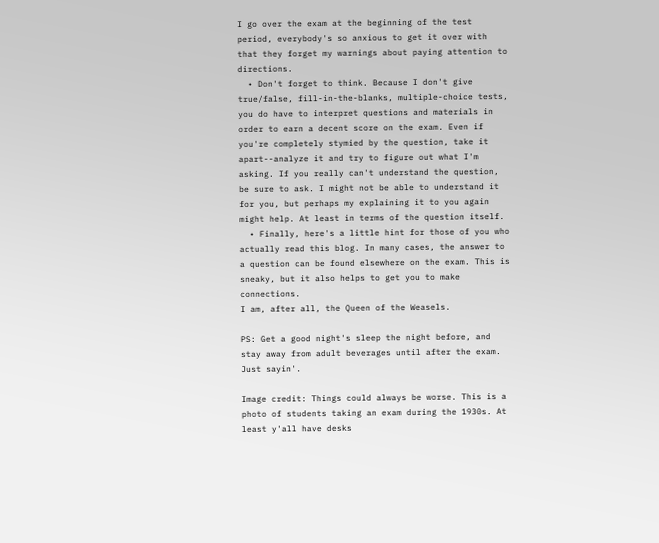I go over the exam at the beginning of the test period, everybody's so anxious to get it over with that they forget my warnings about paying attention to directions.
  • Don't forget to think. Because I don't give true/false, fill-in-the-blanks, multiple-choice tests, you do have to interpret questions and materials in order to earn a decent score on the exam. Even if you're completely stymied by the question, take it apart--analyze it and try to figure out what I'm asking. If you really can't understand the question, be sure to ask. I might not be able to understand it for you, but perhaps my explaining it to you again might help. At least in terms of the question itself.
  • Finally, here's a little hint for those of you who actually read this blog. In many cases, the answer to a question can be found elsewhere on the exam. This is sneaky, but it also helps to get you to make connections.
I am, after all, the Queen of the Weasels.

PS: Get a good night's sleep the night before, and stay away from adult beverages until after the exam. Just sayin'.

Image credit: Things could always be worse. This is a photo of students taking an exam during the 1930s. At least y'all have desks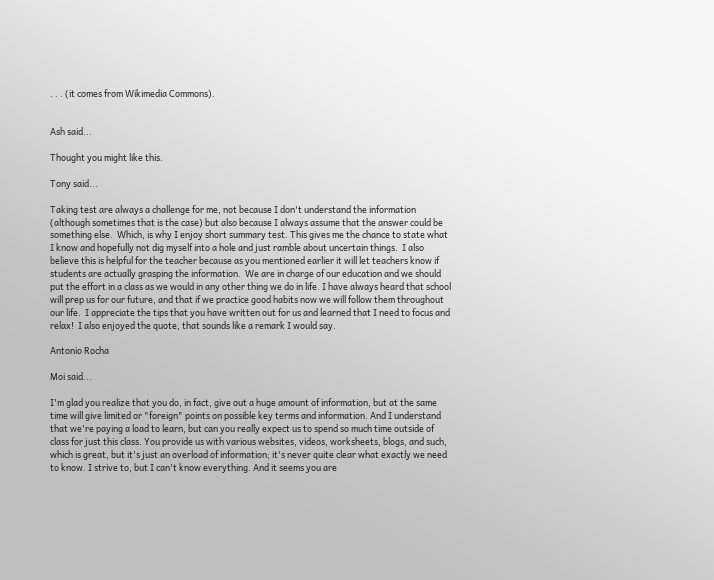. . . (it comes from Wikimedia Commons).


Ash said...

Thought you might like this.

Tony said...

Taking test are always a challenge for me, not because I don't understand the information (although sometimes that is the case) but also because I always assume that the answer could be something else.  Which, is why I enjoy short summary test. This gives me the chance to state what I know and hopefully not dig myself into a hole and just ramble about uncertain things.  I also believe this is helpful for the teacher because as you mentioned earlier it will let teachers know if students are actually grasping the information.  We are in charge of our education and we should put the effort in a class as we would in any other thing we do in life. I have always heard that school will prep us for our future, and that if we practice good habits now we will follow them throughout our life.  I appreciate the tips that you have written out for us and learned that I need to focus and relax!  I also enjoyed the quote, that sounds like a remark I would say.

Antonio Rocha

Moi said...

I'm glad you realize that you do, in fact, give out a huge amount of information, but at the same time will give limited or "foreign" points on possible key terms and information. And I understand that we're paying a load to learn, but can you really expect us to spend so much time outside of class for just this class. You provide us with various websites, videos, worksheets, blogs, and such, which is great, but it's just an overload of information; it's never quite clear what exactly we need to know. I strive to, but I can't know everything. And it seems you are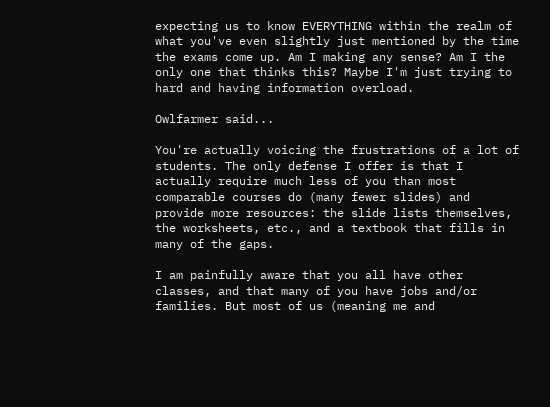expecting us to know EVERYTHING within the realm of what you've even slightly just mentioned by the time the exams come up. Am I making any sense? Am I the only one that thinks this? Maybe I'm just trying to hard and having information overload.

Owlfarmer said...

You're actually voicing the frustrations of a lot of students. The only defense I offer is that I actually require much less of you than most comparable courses do (many fewer slides) and provide more resources: the slide lists themselves, the worksheets, etc., and a textbook that fills in many of the gaps.

I am painfully aware that you all have other classes, and that many of you have jobs and/or families. But most of us (meaning me and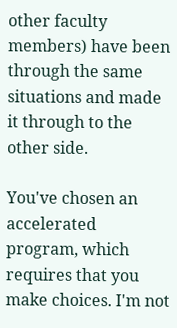other faculty members) have been through the same situations and made it through to the other side.

You've chosen an accelerated program, which requires that you make choices. I'm not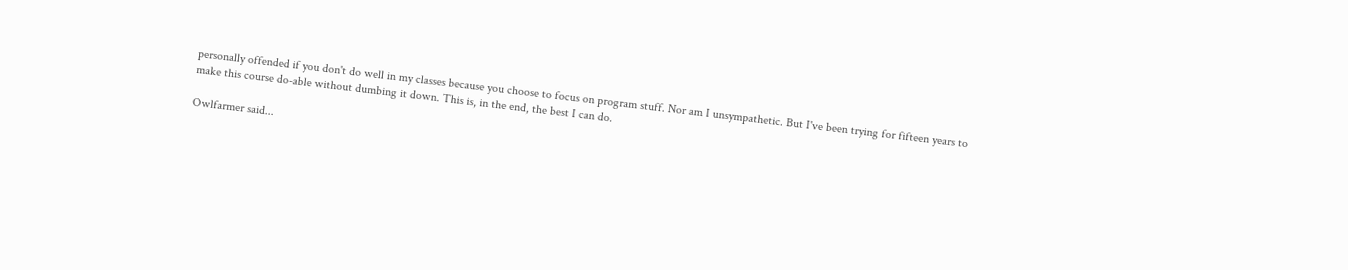personally offended if you don't do well in my classes because you choose to focus on program stuff. Nor am I unsympathetic. But I've been trying for fifteen years to make this course do-able without dumbing it down. This is, in the end, the best I can do.

Owlfarmer said...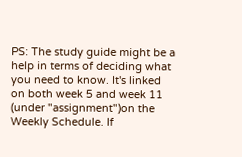PS: The study guide might be a help in terms of deciding what you need to know. It's linked on both week 5 and week 11 (under "assignment")on the Weekly Schedule. If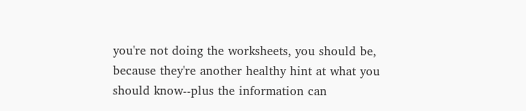you're not doing the worksheets, you should be, because they're another healthy hint at what you should know--plus the information can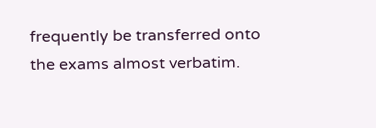frequently be transferred onto the exams almost verbatim.